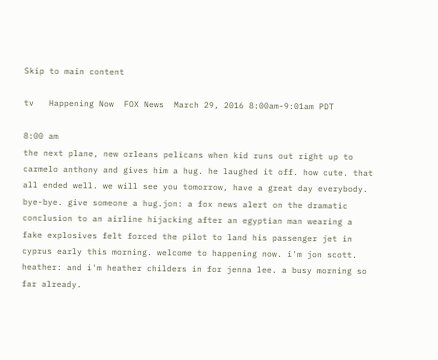Skip to main content

tv   Happening Now  FOX News  March 29, 2016 8:00am-9:01am PDT

8:00 am
the next plane, new orleans pelicans when kid runs out right up to carmelo anthony and gives him a hug. he laughed it off. how cute. that all ended well. we will see you tomorrow, have a great day everybody. bye-bye. give someone a hug.jon: a fox news alert on the dramatic conclusion to an airline hijacking after an egyptian man wearing a fake explosives felt forced the pilot to land his passenger jet in cyprus early this morning. welcome to happening now. i'm jon scott. heather: and i'm heather childers in for jenna lee. a busy morning so far already.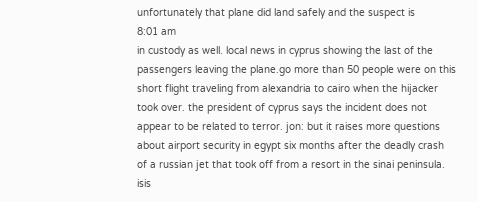unfortunately that plane did land safely and the suspect is
8:01 am
in custody as well. local news in cyprus showing the last of the passengers leaving the plane.go more than 50 people were on this short flight traveling from alexandria to cairo when the hijacker took over. the president of cyprus says the incident does not appear to be related to terror. jon: but it raises more questions about airport security in egypt six months after the deadly crash of a russian jet that took off from a resort in the sinai peninsula. isis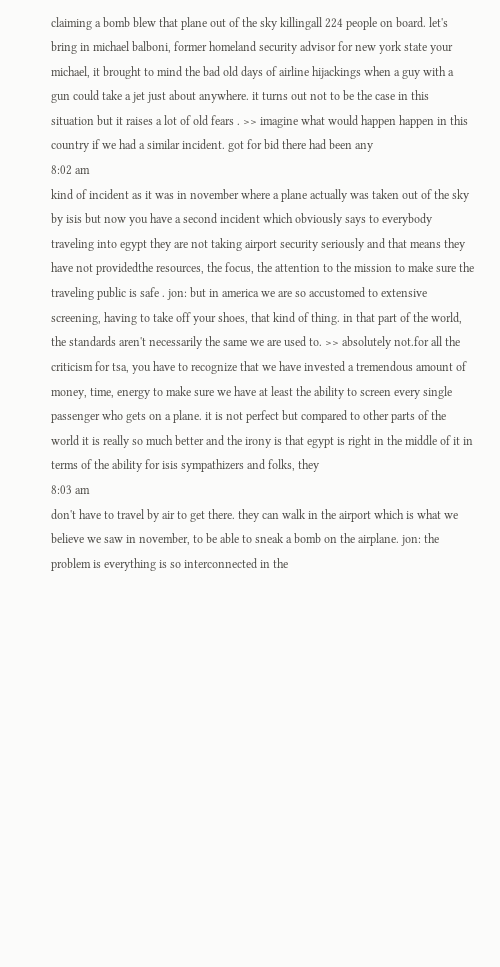claiming a bomb blew that plane out of the sky killingall 224 people on board. let's bring in michael balboni, former homeland security advisor for new york state your michael, it brought to mind the bad old days of airline hijackings when a guy with a gun could take a jet just about anywhere. it turns out not to be the case in this situation but it raises a lot of old fears . >> imagine what would happen happen in this country if we had a similar incident. got for bid there had been any
8:02 am
kind of incident as it was in november where a plane actually was taken out of the sky by isis but now you have a second incident which obviously says to everybody traveling into egypt they are not taking airport security seriously and that means they have not providedthe resources, the focus, the attention to the mission to make sure the traveling public is safe . jon: but in america we are so accustomed to extensive screening, having to take off your shoes, that kind of thing. in that part of the world, the standards aren't necessarily the same we are used to. >> absolutely not.for all the criticism for tsa, you have to recognize that we have invested a tremendous amount of money, time, energy to make sure we have at least the ability to screen every single passenger who gets on a plane. it is not perfect but compared to other parts of the world it is really so much better and the irony is that egypt is right in the middle of it in terms of the ability for isis sympathizers and folks, they
8:03 am
don't have to travel by air to get there. they can walk in the airport which is what we believe we saw in november, to be able to sneak a bomb on the airplane. jon: the problem is everything is so interconnected in the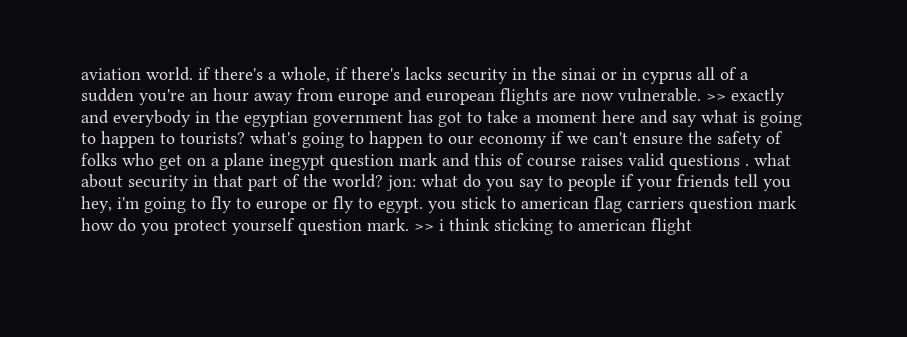aviation world. if there's a whole, if there's lacks security in the sinai or in cyprus all of a sudden you're an hour away from europe and european flights are now vulnerable. >> exactly and everybody in the egyptian government has got to take a moment here and say what is going to happen to tourists? what's going to happen to our economy if we can't ensure the safety of folks who get on a plane inegypt question mark and this of course raises valid questions . what about security in that part of the world? jon: what do you say to people if your friends tell you hey, i'm going to fly to europe or fly to egypt. you stick to american flag carriers question mark how do you protect yourself question mark. >> i think sticking to american flight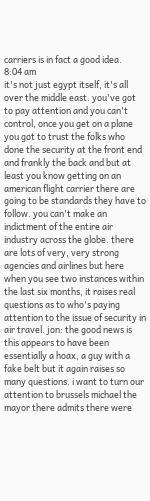carriers is in fact a good idea.
8:04 am
it's not just egypt itself, it's all over the middle east. you've got to pay attention and you can't control, once you get on a plane you got to trust the folks who done the security at the front end and frankly the back and but at least you know getting on an american flight carrier there are going to be standards they have to follow. you can't make an indictment of the entire air industry across the globe. there are lots of very, very strong agencies and airlines but here when you see two instances within the last six months, it raises real questions as to who's paying attention to the issue of security in air travel. jon: the good news is this appears to have been essentially a hoax, a guy with a fake belt but it again raises so many questions. i want to turn our attention to brussels michael the mayor there admits there were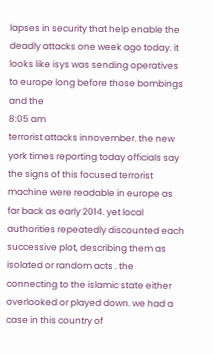lapses in security that help enable the deadly attacks one week ago today. it looks like isys was sending operatives to europe long before those bombings and the
8:05 am
terrorist attacks innovember. the new york times reporting today officials say the signs of this focused terrorist machine were readable in europe as far back as early 2014. yet local authorities repeatedly discounted each successive plot, describing them as isolated or random acts . the connecting to the islamic state either overlooked or played down. we had a case in this country of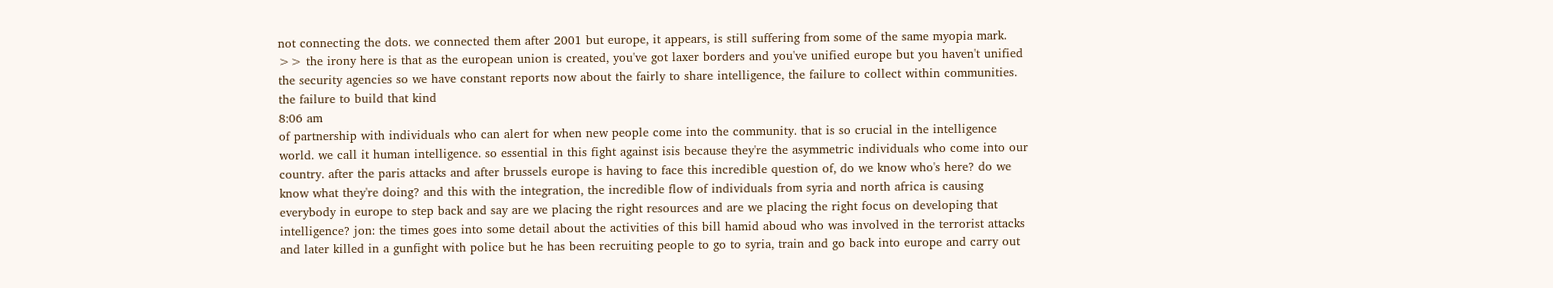not connecting the dots. we connected them after 2001 but europe, it appears, is still suffering from some of the same myopia mark. >> the irony here is that as the european union is created, you've got laxer borders and you've unified europe but you haven't unified the security agencies so we have constant reports now about the fairly to share intelligence, the failure to collect within communities. the failure to build that kind
8:06 am
of partnership with individuals who can alert for when new people come into the community. that is so crucial in the intelligence world. we call it human intelligence. so essential in this fight against isis because they're the asymmetric individuals who come into our country. after the paris attacks and after brussels europe is having to face this incredible question of, do we know who's here? do we know what they're doing? and this with the integration, the incredible flow of individuals from syria and north africa is causing everybody in europe to step back and say are we placing the right resources and are we placing the right focus on developing that intelligence? jon: the times goes into some detail about the activities of this bill hamid aboud who was involved in the terrorist attacks and later killed in a gunfight with police but he has been recruiting people to go to syria, train and go back into europe and carry out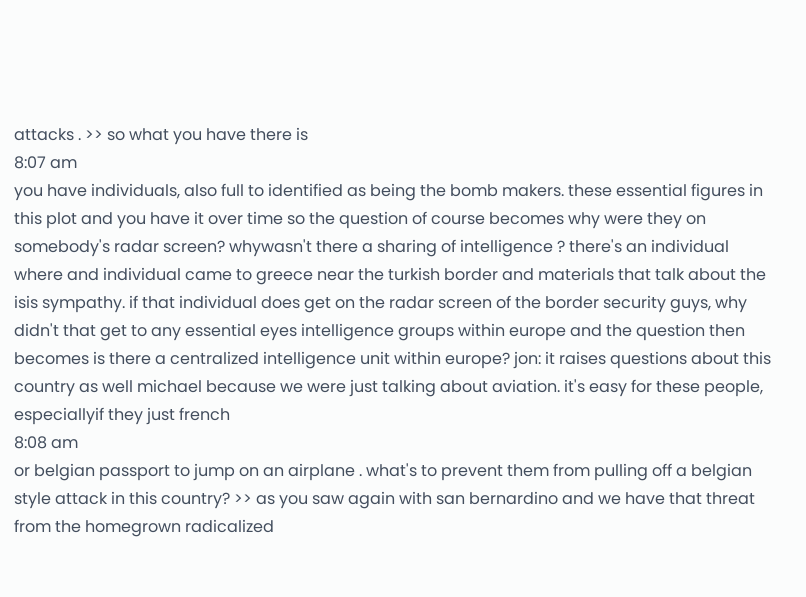attacks . >> so what you have there is
8:07 am
you have individuals, also full to identified as being the bomb makers. these essential figures in this plot and you have it over time so the question of course becomes why were they on somebody's radar screen? whywasn't there a sharing of intelligence ? there's an individual where and individual came to greece near the turkish border and materials that talk about the isis sympathy. if that individual does get on the radar screen of the border security guys, why didn't that get to any essential eyes intelligence groups within europe and the question then becomes is there a centralized intelligence unit within europe? jon: it raises questions about this country as well michael because we were just talking about aviation. it's easy for these people, especiallyif they just french
8:08 am
or belgian passport to jump on an airplane . what's to prevent them from pulling off a belgian style attack in this country? >> as you saw again with san bernardino and we have that threat from the homegrown radicalized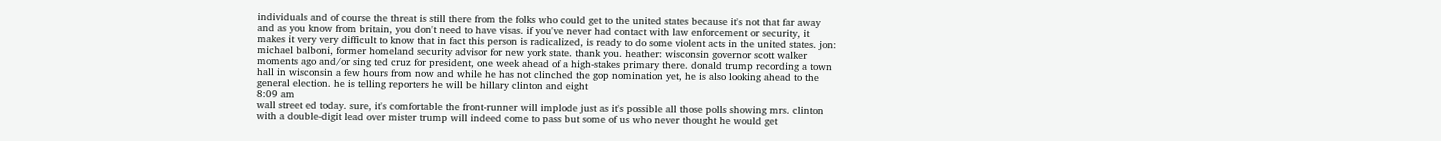individuals and of course the threat is still there from the folks who could get to the united states because it's not that far away and as you know from britain, you don't need to have visas. if you've never had contact with law enforcement or security, it makes it very very difficult to know that in fact this person is radicalized, is ready to do some violent acts in the united states. jon: michael balboni, former homeland security advisor for new york state. thank you. heather: wisconsin governor scott walker moments ago and/or sing ted cruz for president, one week ahead of a high-stakes primary there. donald trump recording a town hall in wisconsin a few hours from now and while he has not clinched the gop nomination yet, he is also looking ahead to the general election. he is telling reporters he will be hillary clinton and eight
8:09 am
wall street ed today. sure, it's comfortable the front-runner will implode just as it's possible all those polls showing mrs. clinton with a double-digit lead over mister trump will indeed come to pass but some of us who never thought he would get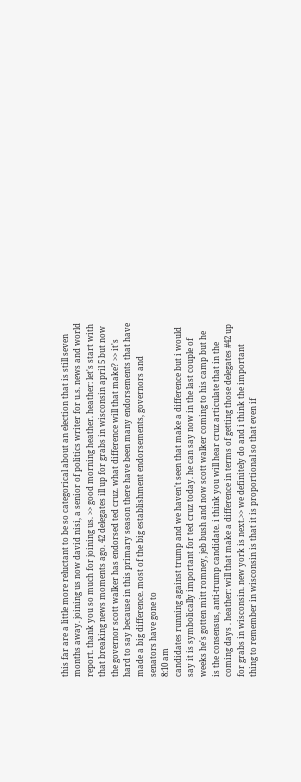this far are a little more reluctant to be so categorical about an election that is still seven months away. joining us now david nisi, a senior of politics writer for u.s. news and world report. thank you so much for joining us. >> good morning heather. heather: let's start with that breaking news moments ago. 42 delegates ill up for grabs in wisconsin april 5 but now the governor scott walker has endorsed ted cruz. what difference will that make? >> it's hard to say because in this primary season there have been many endorsements that have made a big difference. most of the big establishment endorsements, governors and senators have gone to
8:10 am
candidates running against trump and we haven't seen that make a difference but i would say it is symbolically important for ted cruz today. he can say now in the last couple of weeks he's gotten mitt romney, jeb bush and now scott walker coming to his camp but he is the consensus, anti-trump candidate. i think you will hear cruz articulate that in the coming days . heather: will that make a difference in terms of getting those delegates #42 up for grabs in wisconsin. new york is next.>> we definitely do and i think the important thing to remember in wisconsin is that it is proportional so that even if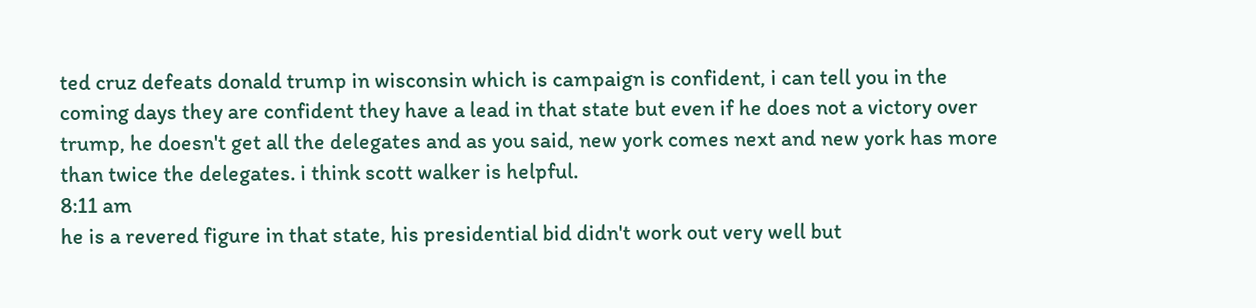ted cruz defeats donald trump in wisconsin which is campaign is confident, i can tell you in the coming days they are confident they have a lead in that state but even if he does not a victory over trump, he doesn't get all the delegates and as you said, new york comes next and new york has more than twice the delegates. i think scott walker is helpful.
8:11 am
he is a revered figure in that state, his presidential bid didn't work out very well but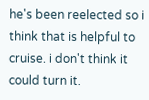he's been reelected so i think that is helpful to cruise. i don't think it could turn it.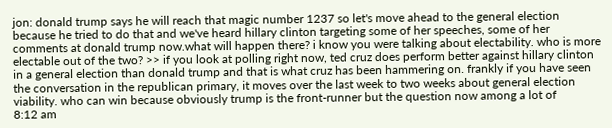jon: donald trump says he will reach that magic number 1237 so let's move ahead to the general election because he tried to do that and we've heard hillary clinton targeting some of her speeches, some of her comments at donald trump now.what will happen there? i know you were talking about electability. who is more electable out of the two? >> if you look at polling right now, ted cruz does perform better against hillary clinton in a general election than donald trump and that is what cruz has been hammering on. frankly if you have seen the conversation in the republican primary, it moves over the last week to two weeks about general election viability. who can win because obviously trump is the front-runner but the question now among a lot of
8:12 am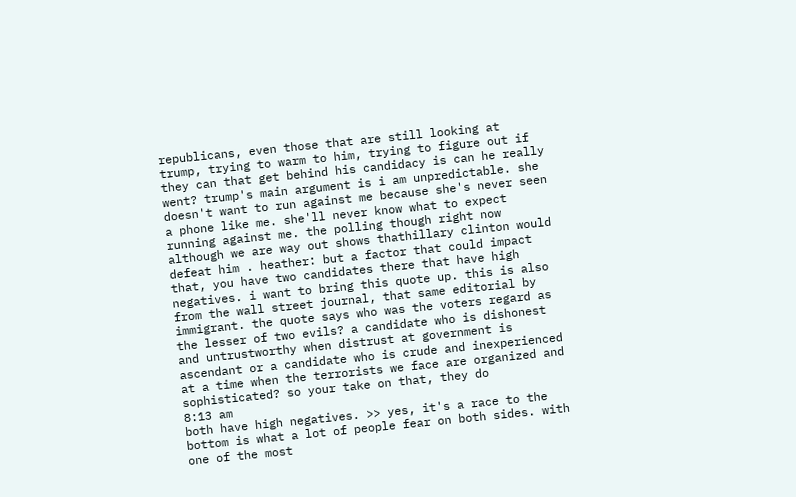republicans, even those that are still looking at trump, trying to warm to him, trying to figure out if they can that get behind his candidacy is can he really went? trump's main argument is i am unpredictable. she doesn't want to run against me because she's never seen a phone like me. she'll never know what to expect running against me. the polling though right now although we are way out shows thathillary clinton would defeat him . heather: but a factor that could impact that, you have two candidates there that have high negatives. i want to bring this quote up. this is also from the wall street journal, that same editorial by immigrant. the quote says who was the voters regard as the lesser of two evils? a candidate who is dishonest and untrustworthy when distrust at government is ascendant or a candidate who is crude and inexperienced at a time when the terrorists we face are organized and sophisticated? so your take on that, they do
8:13 am
both have high negatives. >> yes, it's a race to the bottom is what a lot of people fear on both sides. with one of the most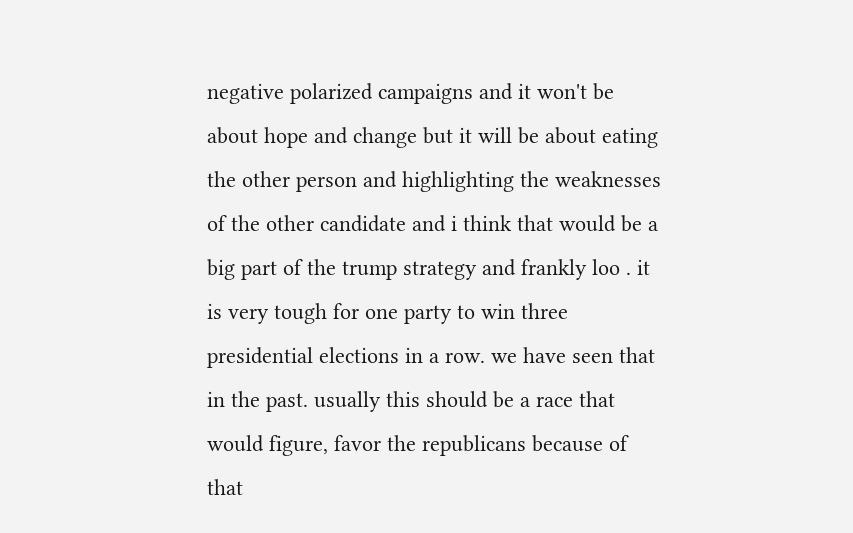negative polarized campaigns and it won't be about hope and change but it will be about eating the other person and highlighting the weaknesses of the other candidate and i think that would be a big part of the trump strategy and frankly loo . it is very tough for one party to win three presidential elections in a row. we have seen that in the past. usually this should be a race that would figure, favor the republicans because of that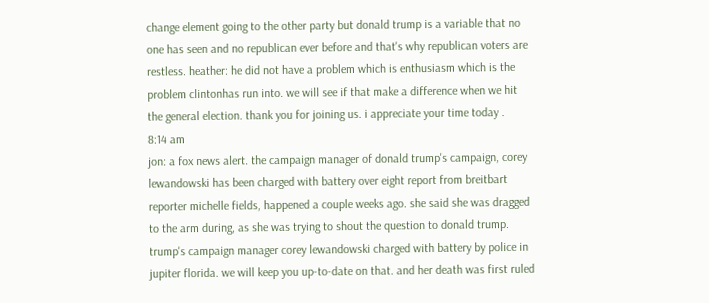change element going to the other party but donald trump is a variable that no one has seen and no republican ever before and that's why republican voters are restless. heather: he did not have a problem which is enthusiasm which is the problem clintonhas run into. we will see if that make a difference when we hit the general election. thank you for joining us. i appreciate your time today .
8:14 am
jon: a fox news alert. the campaign manager of donald trump's campaign, corey lewandowski has been charged with battery over eight report from breitbart reporter michelle fields, happened a couple weeks ago. she said she was dragged to the arm during, as she was trying to shout the question to donald trump. trump's campaign manager corey lewandowski charged with battery by police in jupiter florida. we will keep you up-to-date on that. and her death was first ruled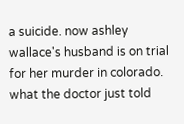a suicide. now ashley wallace's husband is on trial for her murder in colorado. what the doctor just told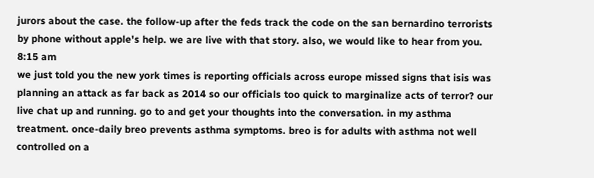jurors about the case. the follow-up after the feds track the code on the san bernardino terrorists by phone without apple's help. we are live with that story. also, we would like to hear from you.
8:15 am
we just told you the new york times is reporting officials across europe missed signs that isis was planning an attack as far back as 2014 so our officials too quick to marginalize acts of terror? our live chat up and running. go to and get your thoughts into the conversation. in my asthma treatment. once-daily breo prevents asthma symptoms. breo is for adults with asthma not well controlled on a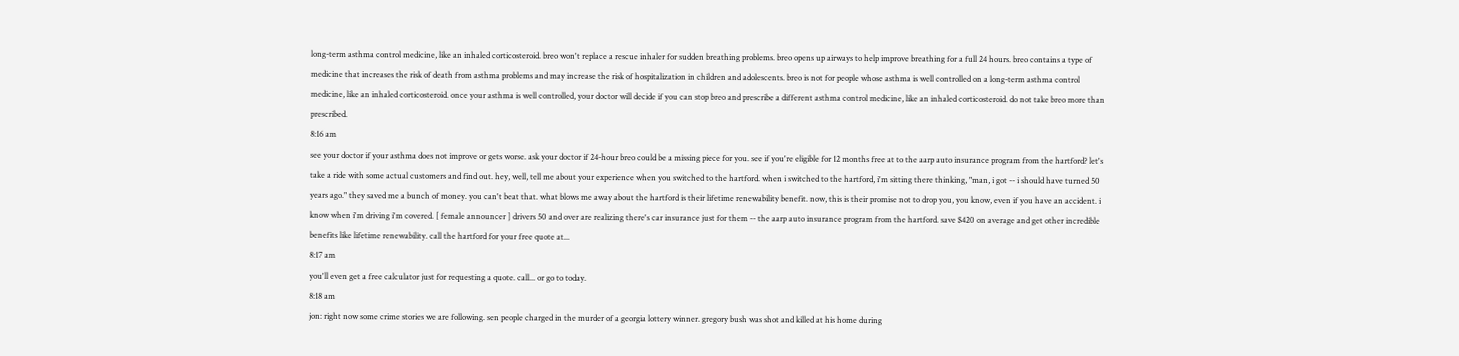long-term asthma control medicine, like an inhaled corticosteroid. breo won't replace a rescue inhaler for sudden breathing problems. breo opens up airways to help improve breathing for a full 24 hours. breo contains a type of medicine that increases the risk of death from asthma problems and may increase the risk of hospitalization in children and adolescents. breo is not for people whose asthma is well controlled on a long-term asthma control medicine, like an inhaled corticosteroid. once your asthma is well controlled, your doctor will decide if you can stop breo and prescribe a different asthma control medicine, like an inhaled corticosteroid. do not take breo more than prescribed.
8:16 am
see your doctor if your asthma does not improve or gets worse. ask your doctor if 24-hour breo could be a missing piece for you. see if you're eligible for 12 months free at to the aarp auto insurance program from the hartford? let's take a ride with some actual customers and find out. hey, well, tell me about your experience when you switched to the hartford. when i switched to the hartford, i'm sitting there thinking, "man, i got -- i should have turned 50 years ago." they saved me a bunch of money. you can't beat that. what blows me away about the hartford is their lifetime renewability benefit. now, this is their promise not to drop you, you know, even if you have an accident. i know when i'm driving i'm covered. [ female announcer ] drivers 50 and over are realizing there's car insurance just for them -- the aarp auto insurance program from the hartford. save $420 on average and get other incredible benefits like lifetime renewability. call the hartford for your free quote at...
8:17 am
you'll even get a free calculator just for requesting a quote. call... or go to today.
8:18 am
jon: right now some crime stories we are following. sen people charged in the murder of a georgia lottery winner. gregory bush was shot and killed at his home during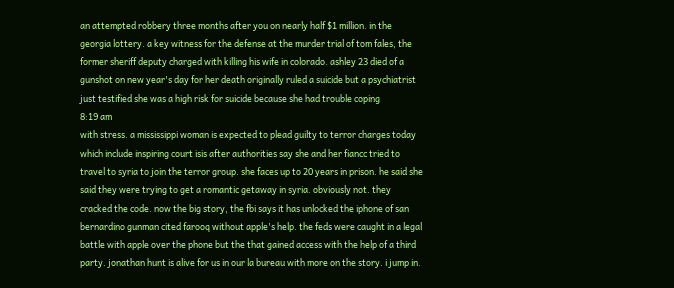an attempted robbery three months after you on nearly half $1 million. in the georgia lottery. a key witness for the defense at the murder trial of tom fales, the former sheriff deputy charged with killing his wife in colorado. ashley 23 died of a gunshot on new year's day for her death originally ruled a suicide but a psychiatrist just testified she was a high risk for suicide because she had trouble coping
8:19 am
with stress. a mississippi woman is expected to plead guilty to terror charges today which include inspiring court isis after authorities say she and her fiancc tried to travel to syria to join the terror group. she faces up to 20 years in prison. he said she said they were trying to get a romantic getaway in syria. obviously not. they cracked the code. now the big story, the fbi says it has unlocked the iphone of san bernardino gunman cited farooq without apple's help. the feds were caught in a legal battle with apple over the phone but the that gained access with the help of a third party. jonathan hunt is alive for us in our la bureau with more on the story. i jump in.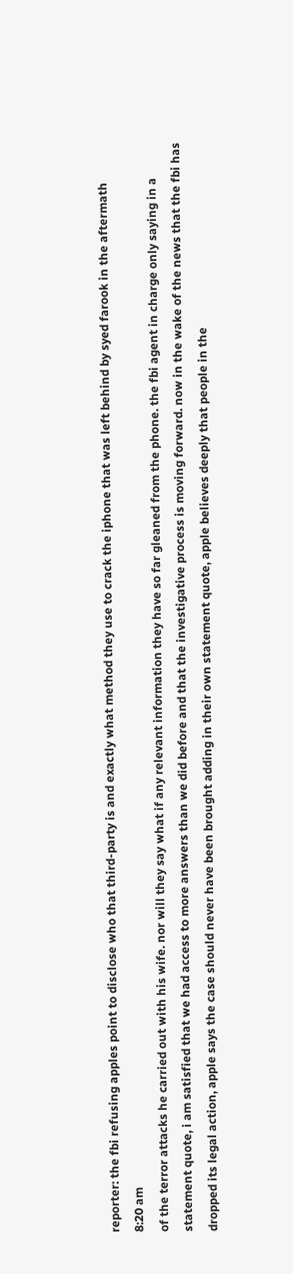reporter: the fbi refusing apples point to disclose who that third-party is and exactly what method they use to crack the iphone that was left behind by syed farook in the aftermath
8:20 am
of the terror attacks he carried out with his wife. nor will they say what if any relevant information they have so far gleaned from the phone. the fbi agent in charge only saying in a statement quote, i am satisfied that we had access to more answers than we did before and that the investigative process is moving forward. now in the wake of the news that the fbi has dropped its legal action, apple says the case should never have been brought adding in their own statement quote, apple believes deeply that people in the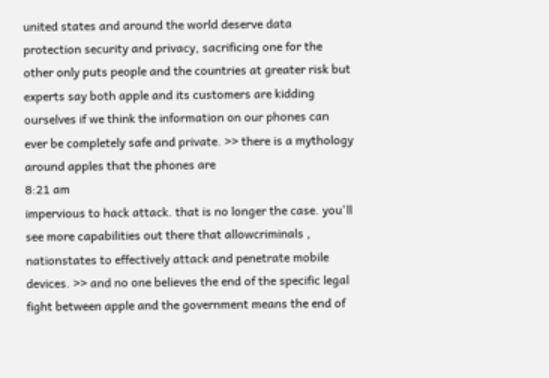united states and around the world deserve data protection security and privacy, sacrificing one for the other only puts people and the countries at greater risk but experts say both apple and its customers are kidding ourselves if we think the information on our phones can ever be completely safe and private. >> there is a mythology around apples that the phones are
8:21 am
impervious to hack attack. that is no longer the case. you'll see more capabilities out there that allowcriminals , nationstates to effectively attack and penetrate mobile devices. >> and no one believes the end of the specific legal fight between apple and the government means the end of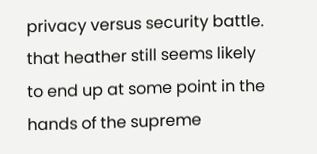privacy versus security battle. that heather still seems likely to end up at some point in the hands of the supreme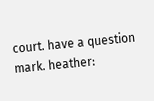court. have a question mark. heather: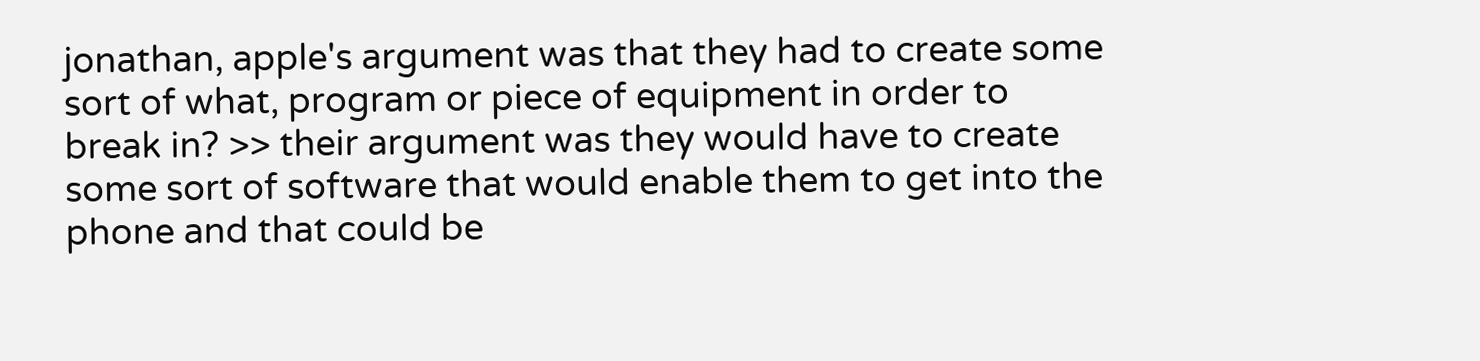jonathan, apple's argument was that they had to create some sort of what, program or piece of equipment in order to break in? >> their argument was they would have to create some sort of software that would enable them to get into the phone and that could be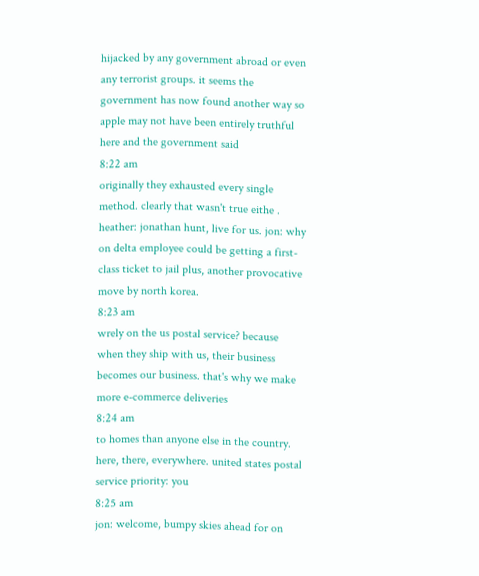hijacked by any government abroad or even any terrorist groups. it seems the government has now found another way so apple may not have been entirely truthful here and the government said
8:22 am
originally they exhausted every single method. clearly that wasn't true eithe . heather: jonathan hunt, live for us. jon: why on delta employee could be getting a first-class ticket to jail plus, another provocative move by north korea.
8:23 am
wrely on the us postal service? because when they ship with us, their business becomes our business. that's why we make more e-commerce deliveries
8:24 am
to homes than anyone else in the country. here, there, everywhere. united states postal service priority: you
8:25 am
jon: welcome, bumpy skies ahead for on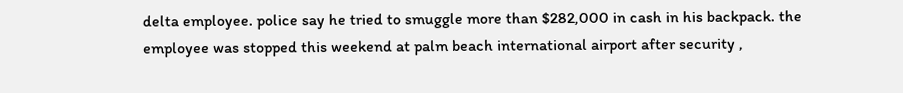delta employee. police say he tried to smuggle more than $282,000 in cash in his backpack. the employee was stopped this weekend at palm beach international airport after security ,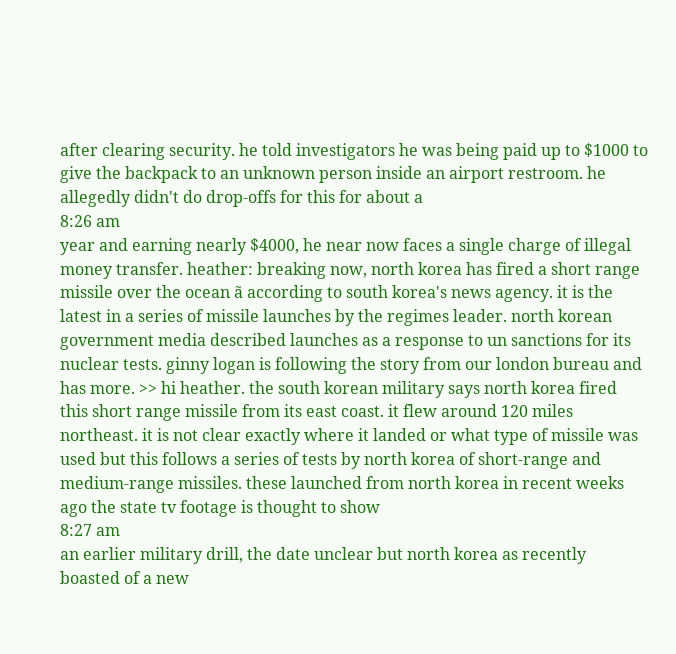after clearing security. he told investigators he was being paid up to $1000 to give the backpack to an unknown person inside an airport restroom. he allegedly didn't do drop-offs for this for about a
8:26 am
year and earning nearly $4000, he near now faces a single charge of illegal money transfer. heather: breaking now, north korea has fired a short range missile over the ocean ã according to south korea's news agency. it is the latest in a series of missile launches by the regimes leader. north korean government media described launches as a response to un sanctions for its nuclear tests. ginny logan is following the story from our london bureau and has more. >> hi heather. the south korean military says north korea fired this short range missile from its east coast. it flew around 120 miles northeast. it is not clear exactly where it landed or what type of missile was used but this follows a series of tests by north korea of short-range and medium-range missiles. these launched from north korea in recent weeks ago the state tv footage is thought to show
8:27 am
an earlier military drill, the date unclear but north korea as recently boasted of a new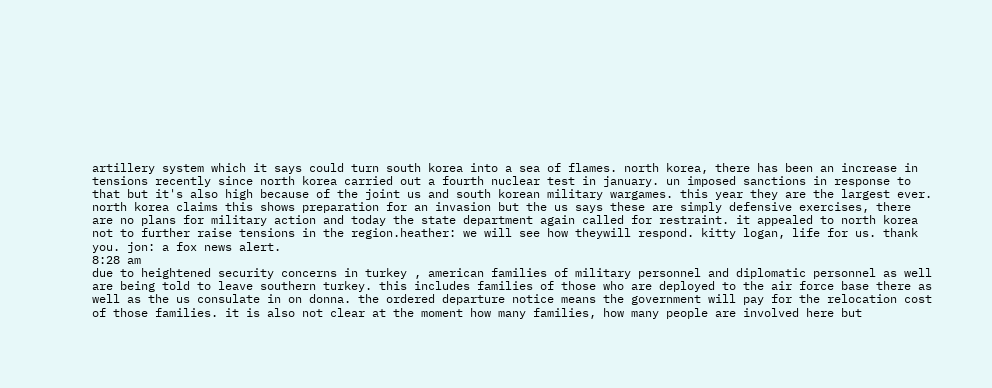artillery system which it says could turn south korea into a sea of flames. north korea, there has been an increase in tensions recently since north korea carried out a fourth nuclear test in january. un imposed sanctions in response to that but it's also high because of the joint us and south korean military wargames. this year they are the largest ever. north korea claims this shows preparation for an invasion but the us says these are simply defensive exercises, there are no plans for military action and today the state department again called for restraint. it appealed to north korea not to further raise tensions in the region.heather: we will see how theywill respond. kitty logan, life for us. thank you. jon: a fox news alert.
8:28 am
due to heightened security concerns in turkey , american families of military personnel and diplomatic personnel as well are being told to leave southern turkey. this includes families of those who are deployed to the air force base there as well as the us consulate in on donna. the ordered departure notice means the government will pay for the relocation cost of those families. it is also not clear at the moment how many families, how many people are involved here but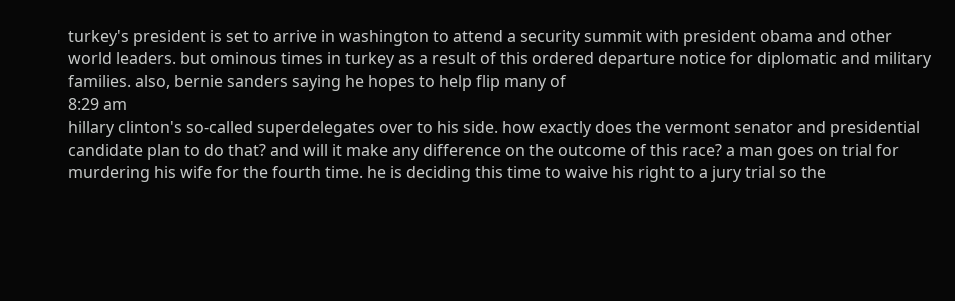turkey's president is set to arrive in washington to attend a security summit with president obama and other world leaders. but ominous times in turkey as a result of this ordered departure notice for diplomatic and military families. also, bernie sanders saying he hopes to help flip many of
8:29 am
hillary clinton's so-called superdelegates over to his side. how exactly does the vermont senator and presidential candidate plan to do that? and will it make any difference on the outcome of this race? a man goes on trial for murdering his wife for the fourth time. he is deciding this time to waive his right to a jury trial so the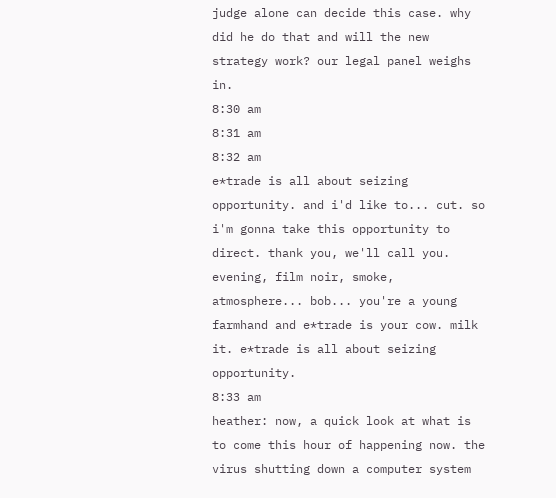judge alone can decide this case. why did he do that and will the new strategy work? our legal panel weighs in.
8:30 am
8:31 am
8:32 am
e*trade is all about seizing opportunity. and i'd like to... cut. so i'm gonna take this opportunity to direct. thank you, we'll call you. evening, film noir, smoke, atmosphere... bob... you're a young farmhand and e*trade is your cow. milk it. e*trade is all about seizing opportunity.
8:33 am
heather: now, a quick look at what is to come this hour of happening now. the virus shutting down a computer system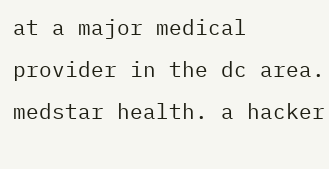at a major medical provider in the dc area. medstar health. a hacker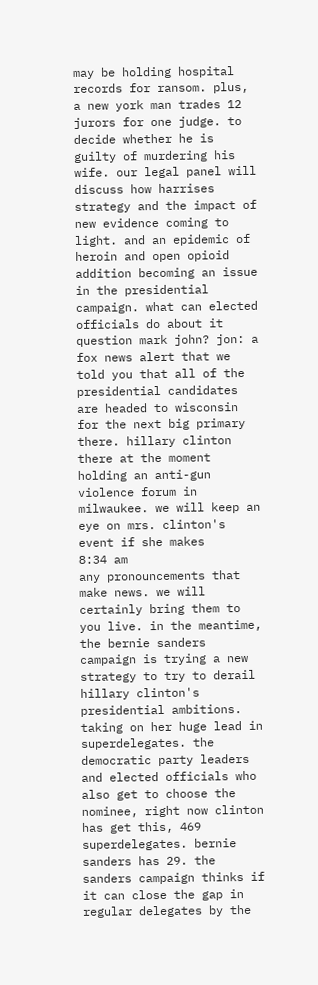may be holding hospital records for ransom. plus, a new york man trades 12 jurors for one judge. to decide whether he is guilty of murdering his wife. our legal panel will discuss how harrises strategy and the impact of new evidence coming to light. and an epidemic of heroin and open opioid addition becoming an issue in the presidential campaign. what can elected officials do about it question mark john? jon: a fox news alert that we told you that all of the presidential candidates are headed to wisconsin for the next big primary there. hillary clinton there at the moment holding an anti-gun violence forum in milwaukee. we will keep an eye on mrs. clinton's event if she makes
8:34 am
any pronouncements that make news. we will certainly bring them to you live. in the meantime, the bernie sanders campaign is trying a new strategy to try to derail hillary clinton's presidential ambitions. taking on her huge lead in superdelegates. the democratic party leaders and elected officials who also get to choose the nominee, right now clinton has get this, 469 superdelegates. bernie sanders has 29. the sanders campaign thinks if it can close the gap in regular delegates by the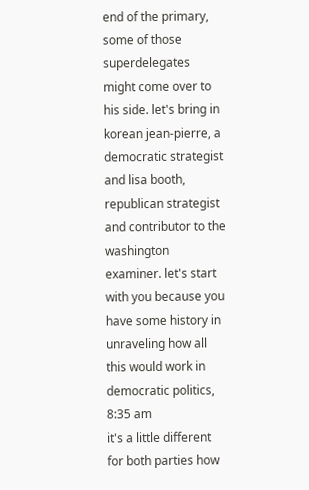end of the primary, some of those superdelegates might come over to his side. let's bring in korean jean-pierre, a democratic strategist and lisa booth, republican strategist and contributor to the washington examiner. let's start with you because you have some history in unraveling how all this would work in democratic politics,
8:35 am
it's a little different for both parties how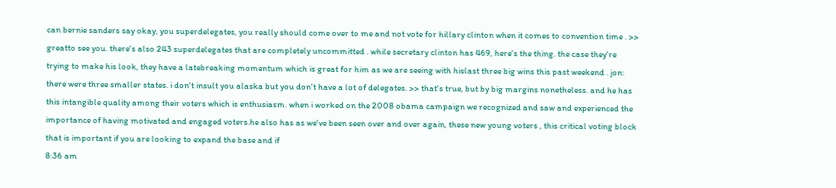can bernie sanders say okay, you superdelegates, you really should come over to me and not vote for hillary clinton when it comes to convention time . >> greatto see you. there's also 243 superdelegates that are completely uncommitted . while secretary clinton has 469, here's the thing. the case they're trying to make his look, they have a latebreaking momentum which is great for him as we are seeing with hislast three big wins this past weekend . jon: there were three smaller states. i don't insult you alaska but you don't have a lot of delegates. >> that's true, but by big margins nonetheless. and he has this intangible quality among their voters which is enthusiasm. when i worked on the 2008 obama campaign we recognized and saw and experienced the importance of having motivated and engaged voters.he also has as we've been seen over and over again, these new young voters , this critical voting block that is important if you are looking to expand the base and if
8:36 am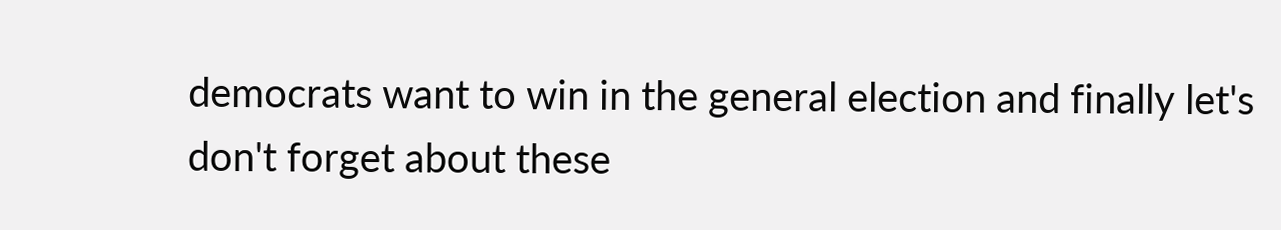democrats want to win in the general election and finally let's don't forget about these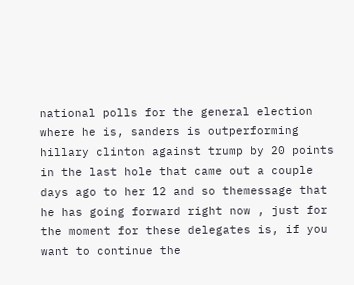national polls for the general election where he is, sanders is outperforming hillary clinton against trump by 20 points in the last hole that came out a couple days ago to her 12 and so themessage that he has going forward right now , just for the moment for these delegates is, if you want to continue the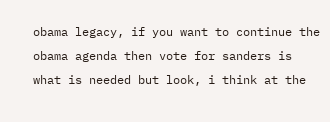obama legacy, if you want to continue the obama agenda then vote for sanders is what is needed but look, i think at the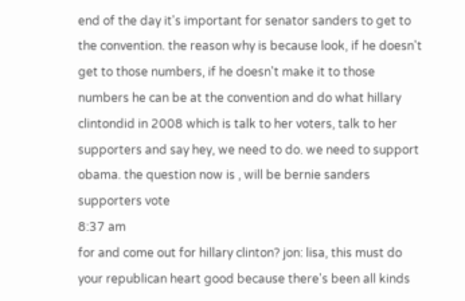end of the day it's important for senator sanders to get to the convention. the reason why is because look, if he doesn't get to those numbers, if he doesn't make it to those numbers he can be at the convention and do what hillary clintondid in 2008 which is talk to her voters, talk to her supporters and say hey, we need to do. we need to support obama. the question now is , will be bernie sanders supporters vote
8:37 am
for and come out for hillary clinton? jon: lisa, this must do your republican heart good because there's been all kinds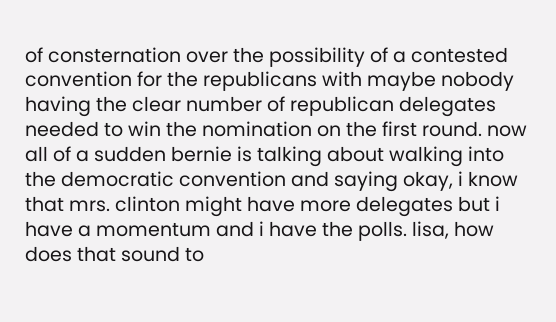of consternation over the possibility of a contested convention for the republicans with maybe nobody having the clear number of republican delegates needed to win the nomination on the first round. now all of a sudden bernie is talking about walking into the democratic convention and saying okay, i know that mrs. clinton might have more delegates but i have a momentum and i have the polls. lisa, how does that sound to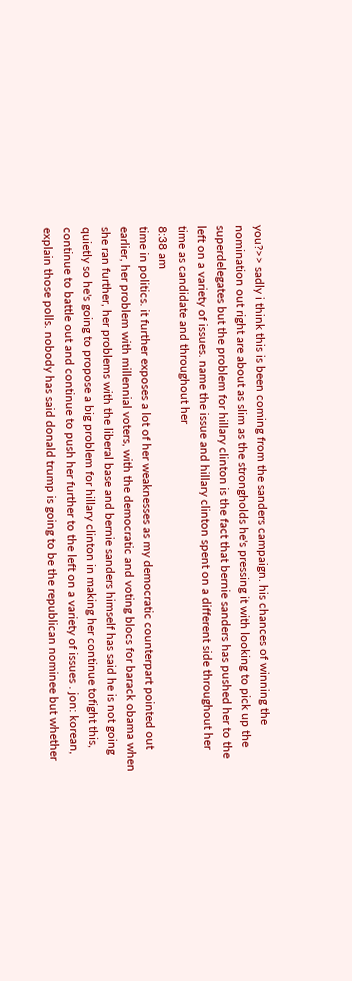you?>> sadly i think this is been coming from the sanders campaign. his chances of winning the nomination out right are about as slim as the strongholds he's pressing it with looking to pick up the superdelegates but the problem for hillary clinton is the fact that bernie sanders has pushed her to the left on a variety of issues. name the issue and hillary clinton spent on a different side throughout her time as candidate and throughout her
8:38 am
time in politics. it further exposes a lot of her weaknesses as my democratic counterpart pointed out earlier, her problem with millennial voters, with the democratic and voting blocs for barack obama when she ran further, her problems with the liberal base and bernie sanders himself has said he is not going quietly so he's going to propose a big problem for hillary clinton in making her continue tofight this, continue to battle out and continue to push her further to the left on a variety of issues . jon: korean, explain those polls. nobody has said donald trump is going to be the republican nominee but whether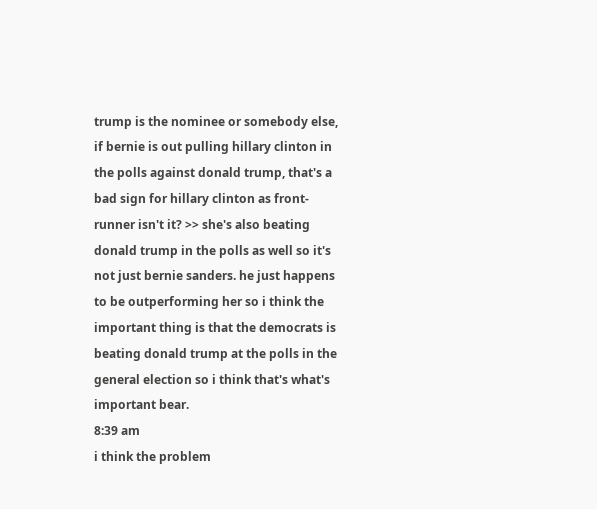trump is the nominee or somebody else, if bernie is out pulling hillary clinton in the polls against donald trump, that's a bad sign for hillary clinton as front-runner isn't it? >> she's also beating donald trump in the polls as well so it's not just bernie sanders. he just happens to be outperforming her so i think the important thing is that the democrats is beating donald trump at the polls in the general election so i think that's what's important bear.
8:39 am
i think the problem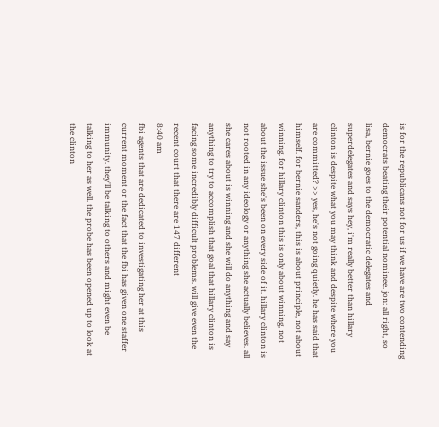is for the republicans not for us if we have are two contending democrats beating their potential nominee. jon: all right, so lisa, bernie goes to the democratic delegates and superdelegates and says hey, i'm really better than hillary clinton is despite what you may think and despite where you are committed? >> yes, he's not going quietly. he has said that himself. for bernie sanders, this is about principle, not about winning. for hillary clinton this is only about winning, not about the issue she's been on every side of it. hillary clinton is not rooted in any ideology or anything she actually believes. all she cares about is winning and she will do anything and say anything to try to accomplish that goal that hillary clinton is facing some incredibly difficult problems. will give even the recent court that there are 147 different
8:40 am
fbi agents that are dedicated to investigating her at this current moment or the fact that the fbi has given one staffer immunity. they'll be talking to others and might even be talking to her as well. the probe has been opened up to look at the clinton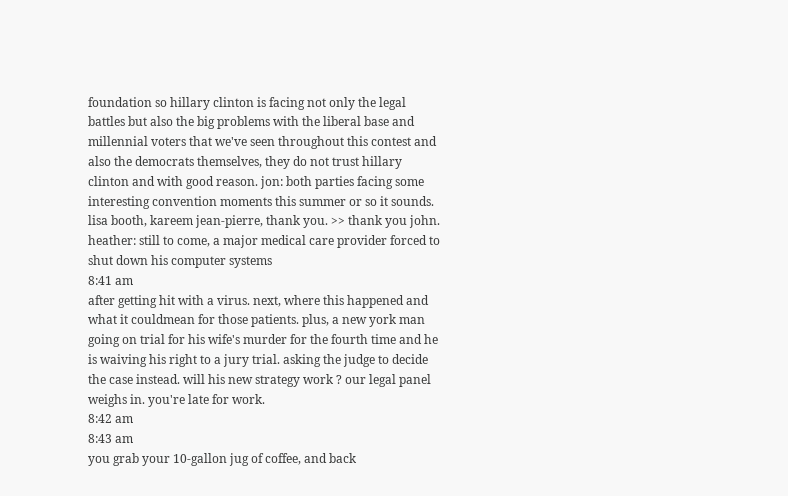foundation so hillary clinton is facing not only the legal battles but also the big problems with the liberal base and millennial voters that we've seen throughout this contest and also the democrats themselves, they do not trust hillary clinton and with good reason. jon: both parties facing some interesting convention moments this summer or so it sounds. lisa booth, kareem jean-pierre, thank you. >> thank you john. heather: still to come, a major medical care provider forced to shut down his computer systems
8:41 am
after getting hit with a virus. next, where this happened and what it couldmean for those patients. plus, a new york man going on trial for his wife's murder for the fourth time and he is waiving his right to a jury trial. asking the judge to decide the case instead. will his new strategy work ? our legal panel weighs in. you're late for work.
8:42 am
8:43 am
you grab your 10-gallon jug of coffee, and back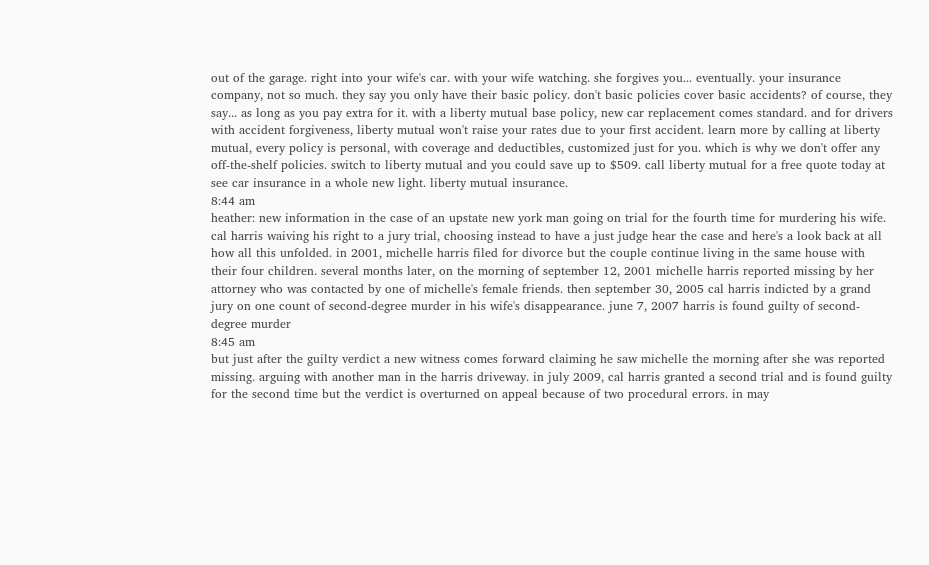out of the garage. right into your wife's car. with your wife watching. she forgives you... eventually. your insurance company, not so much. they say you only have their basic policy. don't basic policies cover basic accidents? of course, they say... as long as you pay extra for it. with a liberty mutual base policy, new car replacement comes standard. and for drivers with accident forgiveness, liberty mutual won't raise your rates due to your first accident. learn more by calling at liberty mutual, every policy is personal, with coverage and deductibles, customized just for you. which is why we don't offer any off-the-shelf policies. switch to liberty mutual and you could save up to $509. call liberty mutual for a free quote today at see car insurance in a whole new light. liberty mutual insurance.
8:44 am
heather: new information in the case of an upstate new york man going on trial for the fourth time for murdering his wife. cal harris waiving his right to a jury trial, choosing instead to have a just judge hear the case and here's a look back at all how all this unfolded. in 2001, michelle harris filed for divorce but the couple continue living in the same house with their four children. several months later, on the morning of september 12, 2001 michelle harris reported missing by her attorney who was contacted by one of michelle's female friends. then september 30, 2005 cal harris indicted by a grand jury on one count of second-degree murder in his wife's disappearance. june 7, 2007 harris is found guilty of second-degree murder
8:45 am
but just after the guilty verdict a new witness comes forward claiming he saw michelle the morning after she was reported missing. arguing with another man in the harris driveway. in july 2009, cal harris granted a second trial and is found guilty for the second time but the verdict is overturned on appeal because of two procedural errors. in may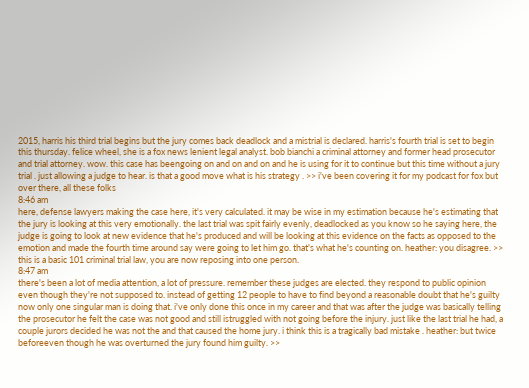2015, harris his third trial begins but the jury comes back deadlock and a mistrial is declared. harris's fourth trial is set to begin this thursday. felice wheel, she is a fox news lenient legal analyst. bob bianchi a criminal attorney and former head prosecutor and trial attorney. wow. this case has beengoing on and on and on and he is using for it to continue but this time without a jury trial . just allowing a judge to hear. is that a good move what is his strategy . >> i've been covering it for my podcast for fox but over there, all these folks
8:46 am
here, defense lawyers making the case here, it's very calculated. it may be wise in my estimation because he's estimating that the jury is looking at this very emotionally. the last trial was spit fairly evenly, deadlocked as you know so he saying here, the judge is going to look at new evidence that he's produced and will be looking at this evidence on the facts as opposed to the emotion and made the fourth time around say were going to let him go. that's what he's counting on. heather: you disagree. >> this is a basic 101 criminal trial law, you are now reposing into one person.
8:47 am
there's been a lot of media attention, a lot of pressure. remember these judges are elected. they respond to public opinion even though they're not supposed to. instead of getting 12 people to have to find beyond a reasonable doubt that he's guilty now only one singular man is doing that. i've only done this once in my career and that was after the judge was basically telling the prosecutor he felt the case was not good and still istruggled with not going before the injury. just like the last trial he had, a couple jurors decided he was not the and that caused the home jury. i think this is a tragically bad mistake . heather: but twice beforeeven though he was overturned the jury found him guilty. >>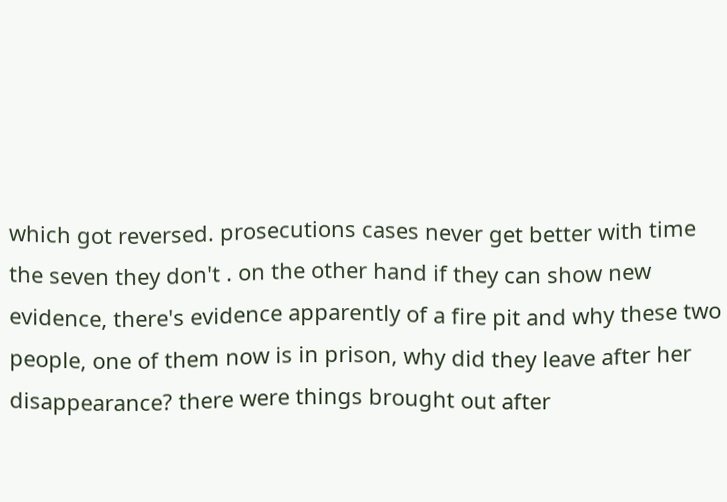which got reversed. prosecutions cases never get better with time the seven they don't . on the other hand if they can show new evidence, there's evidence apparently of a fire pit and why these two people, one of them now is in prison, why did they leave after her disappearance? there were things brought out after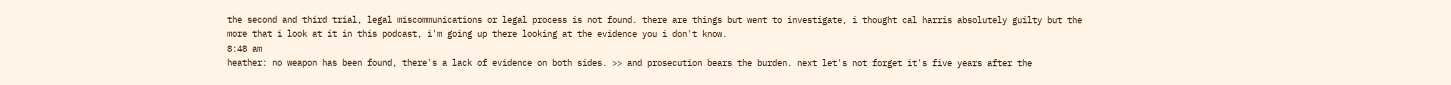the second and third trial, legal miscommunications or legal process is not found. there are things but went to investigate, i thought cal harris absolutely guilty but the more that i look at it in this podcast, i'm going up there looking at the evidence you i don't know.
8:48 am
heather: no weapon has been found, there's a lack of evidence on both sides. >> and prosecution bears the burden. next let's not forget it's five years after the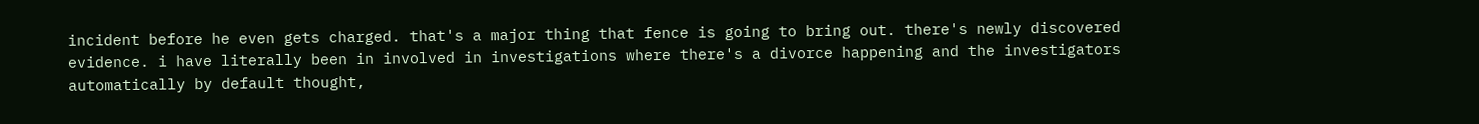incident before he even gets charged. that's a major thing that fence is going to bring out. there's newly discovered evidence. i have literally been in involved in investigations where there's a divorce happening and the investigators automatically by default thought,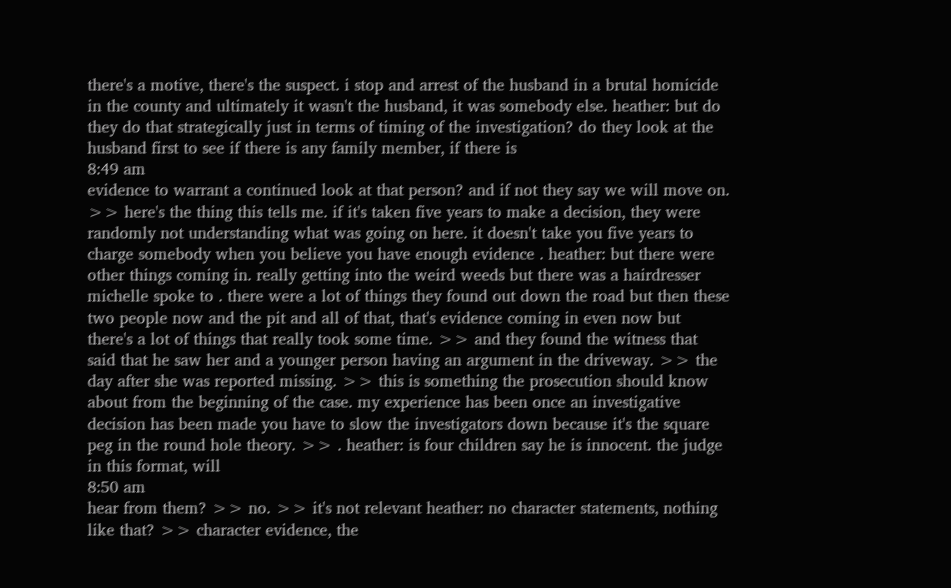there's a motive, there's the suspect. i stop and arrest of the husband in a brutal homicide in the county and ultimately it wasn't the husband, it was somebody else. heather: but do they do that strategically just in terms of timing of the investigation? do they look at the husband first to see if there is any family member, if there is
8:49 am
evidence to warrant a continued look at that person? and if not they say we will move on. >> here's the thing this tells me. if it's taken five years to make a decision, they were randomly not understanding what was going on here. it doesn't take you five years to charge somebody when you believe you have enough evidence . heather: but there were other things coming in. really getting into the weird weeds but there was a hairdresser michelle spoke to . there were a lot of things they found out down the road but then these two people now and the pit and all of that, that's evidence coming in even now but there's a lot of things that really took some time. >> and they found the witness that said that he saw her and a younger person having an argument in the driveway. >> the day after she was reported missing. >> this is something the prosecution should know about from the beginning of the case. my experience has been once an investigative decision has been made you have to slow the investigators down because it's the square peg in the round hole theory. >> . heather: is four children say he is innocent. the judge in this format, will
8:50 am
hear from them? >> no. >> it's not relevant heather: no character statements, nothing like that? >> character evidence, the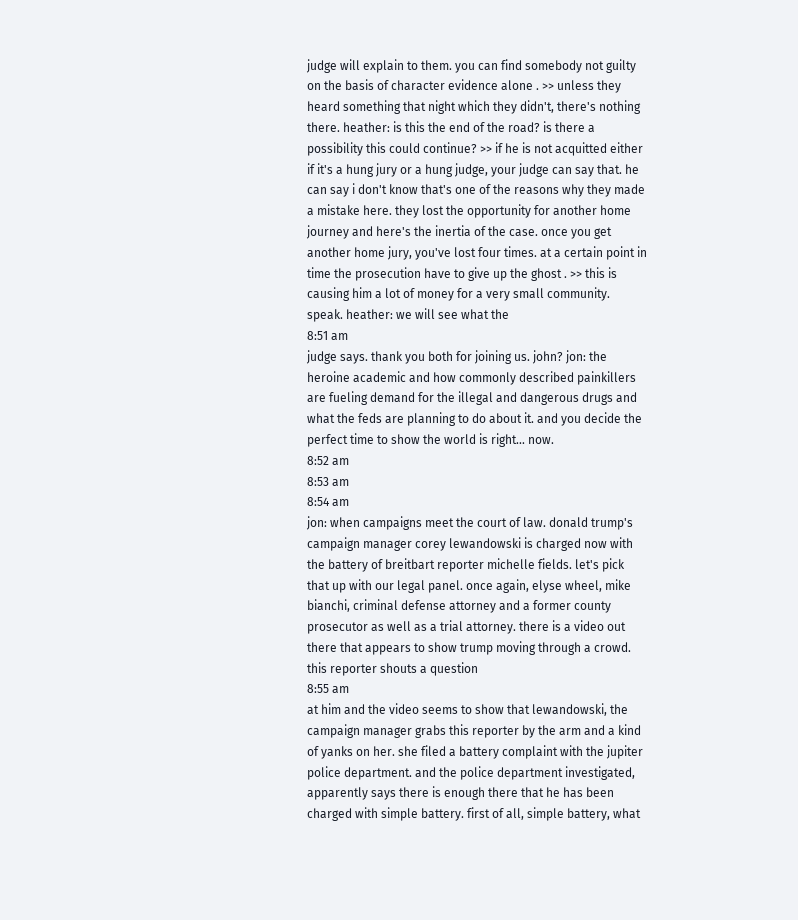judge will explain to them. you can find somebody not guilty on the basis of character evidence alone . >> unless they heard something that night which they didn't, there's nothing there. heather: is this the end of the road? is there a possibility this could continue? >> if he is not acquitted either if it's a hung jury or a hung judge, your judge can say that. he can say i don't know that's one of the reasons why they made a mistake here. they lost the opportunity for another home journey and here's the inertia of the case. once you get another home jury, you've lost four times. at a certain point in time the prosecution have to give up the ghost . >> this is causing him a lot of money for a very small community. speak. heather: we will see what the
8:51 am
judge says. thank you both for joining us. john? jon: the heroine academic and how commonly described painkillers are fueling demand for the illegal and dangerous drugs and what the feds are planning to do about it. and you decide the perfect time to show the world is right... now.
8:52 am
8:53 am
8:54 am
jon: when campaigns meet the court of law. donald trump's campaign manager corey lewandowski is charged now with the battery of breitbart reporter michelle fields. let's pick that up with our legal panel. once again, elyse wheel, mike bianchi, criminal defense attorney and a former county prosecutor as well as a trial attorney. there is a video out there that appears to show trump moving through a crowd. this reporter shouts a question
8:55 am
at him and the video seems to show that lewandowski, the campaign manager grabs this reporter by the arm and a kind of yanks on her. she filed a battery complaint with the jupiter police department. and the police department investigated, apparently says there is enough there that he has been charged with simple battery. first of all, simple battery, what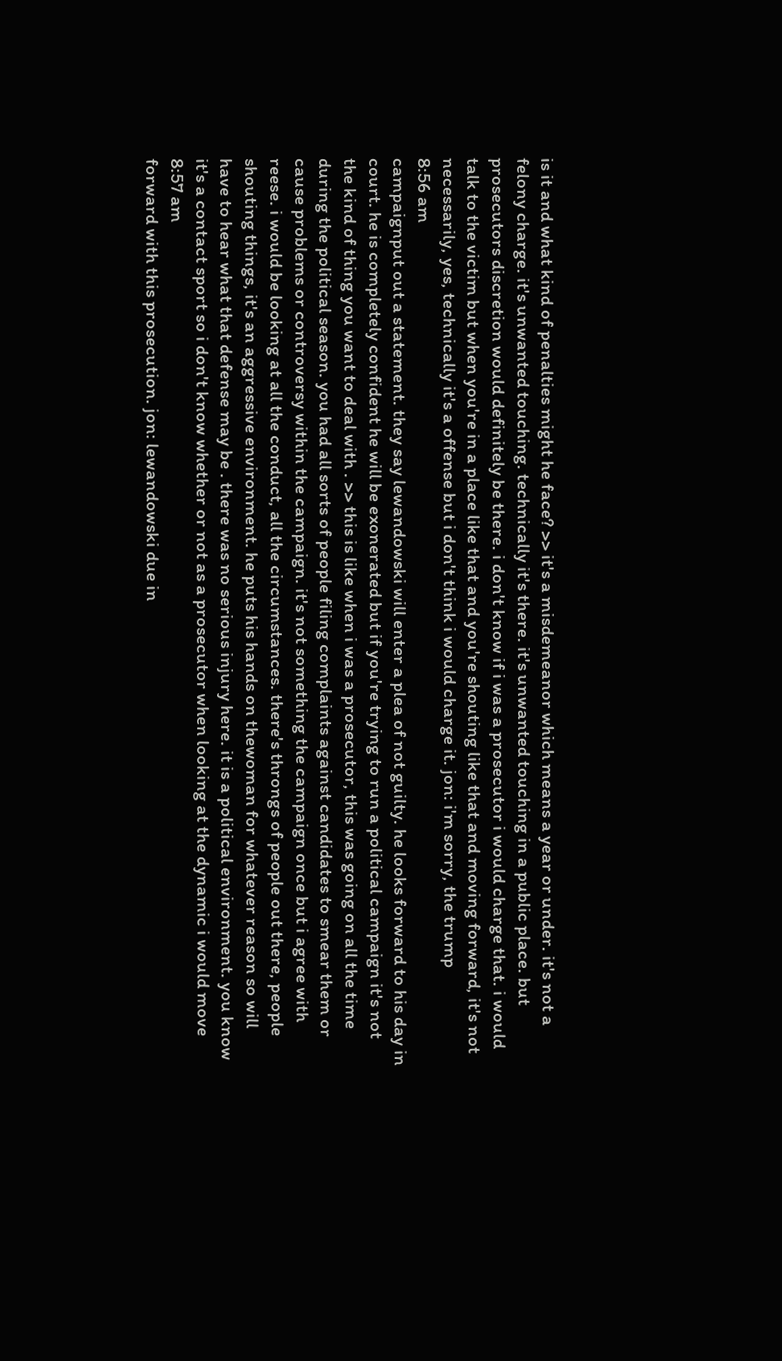is it and what kind of penalties might he face? >> it's a misdemeanor which means a year or under. it's not a felony charge. it's unwanted touching. technically it's there. it's unwanted touching in a public place. but prosecutors discretion would definitely be there. i don't know if i was a prosecutor i would charge that. i would talk to the victim but when you're in a place like that and you're shouting like that and moving forward, it's not necessarily, yes, technically it's a offense but i don't think i would charge it. jon: i'm sorry, the trump
8:56 am
campaignput out a statement. they say lewandowski will enter a plea of not guilty. he looks forward to his day in court. he is completely confident he will be exonerated but if you're trying to run a political campaign it's not the kind of thing you want to deal with . >> this is like when i was a prosecutor, this was going on all the time during the political season. you had all sorts of people filing complaints against candidates to smear them or cause problems or controversy within the campaign. it's not something the campaign once but i agree with reese. i would be looking at all the conduct, all the circumstances. there's throngs of people out there, people shouting things, it's an aggressive environment. he puts his hands on thewoman for whatever reason so will have to hear what that defense may be . there was no serious injury here. it is a political environment. you know it's a contact sport so i don't know whether or not as a prosecutor when looking at the dynamic i would move
8:57 am
forward with this prosecution. jon: lewandowski due in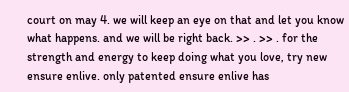court on may 4. we will keep an eye on that and let you know what happens. and we will be right back. >> . >> . for the strength and energy to keep doing what you love, try new ensure enlive. only patented ensure enlive has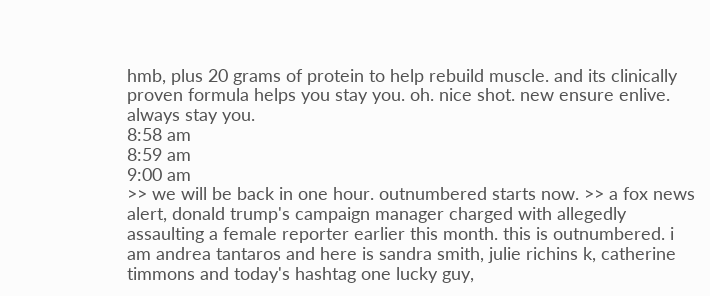hmb, plus 20 grams of protein to help rebuild muscle. and its clinically proven formula helps you stay you. oh. nice shot. new ensure enlive. always stay you.
8:58 am
8:59 am
9:00 am
>> we will be back in one hour. outnumbered starts now. >> a fox news alert, donald trump's campaign manager charged with allegedly assaulting a female reporter earlier this month. this is outnumbered. i am andrea tantaros and here is sandra smith, julie richins k, catherine timmons and today's hashtag one lucky guy,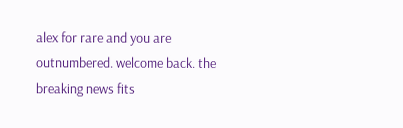alex for rare and you are outnumbered. welcome back. the breaking news fits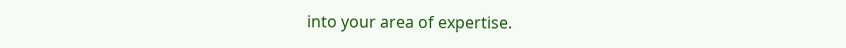into your area of expertise.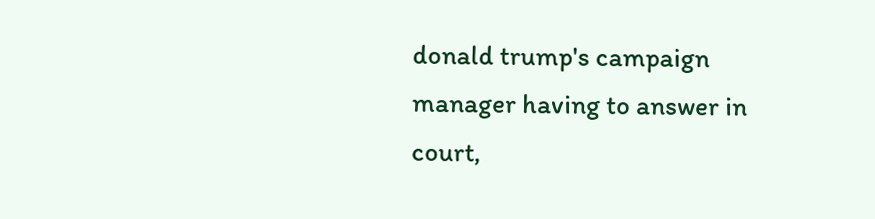donald trump's campaign manager having to answer in court,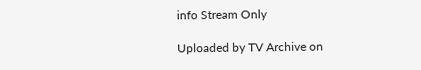info Stream Only

Uploaded by TV Archive on